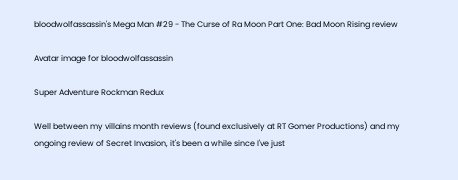bloodwolfassassin's Mega Man #29 - The Curse of Ra Moon Part One: Bad Moon Rising review

Avatar image for bloodwolfassassin

Super Adventure Rockman Redux

Well between my villains month reviews (found exclusively at RT Gomer Productions) and my ongoing review of Secret Invasion, it's been a while since I've just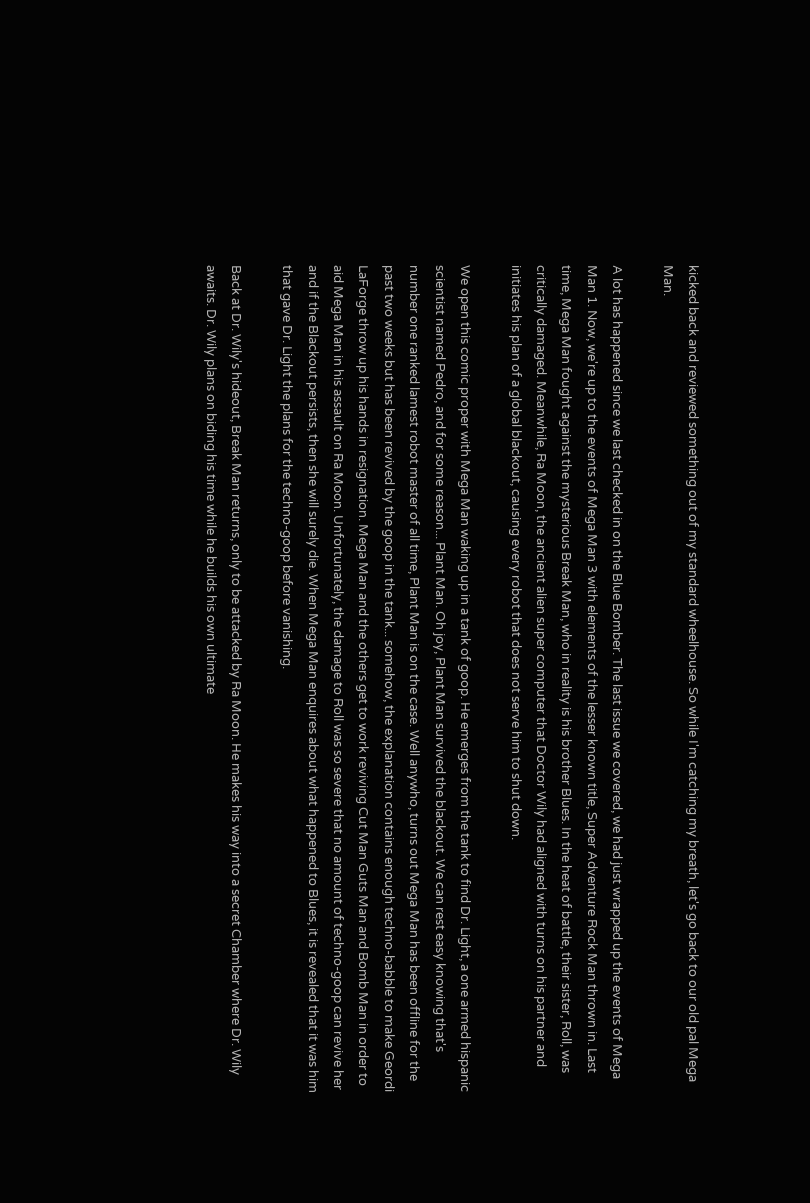kicked back and reviewed something out of my standard wheelhouse. So while I'm catching my breath, let's go back to our old pal Mega Man.

A lot has happened since we last checked in on the Blue Bomber. The last issue we covered, we had just wrapped up the events of Mega Man 1. Now, we're up to the events of Mega Man 3 with elements of the lesser known title, Super Adventure Rock Man thrown in. Last time, Mega Man fought against the mysterious Break Man, who in reality is his brother Blues. In the heat of battle, their sister, Roll, was critically damaged. Meanwhile, Ra Moon, the ancient alien super computer that Doctor Wily had aligned with turns on his partner and initiates his plan of a global blackout, causing every robot that does not serve him to shut down.

We open this comic proper with Mega Man waking up in a tank of goop. He emerges from the tank to find Dr. Light, a one armed hispanic scientist named Pedro, and for some reason... Plant Man. Oh joy, Plant Man survived the blackout. We can rest easy knowing that's number one ranked lamest robot master of all time, Plant Man is on the case. Well anywho, turns out Mega Man has been offline for the past two weeks but has been revived by the goop in the tank... somehow, the explanation contains enough techno-babble to make Geordi LaForge throw up his hands in resignation. Mega Man and the others get to work reviving Cut Man Guts Man and Bomb Man in order to aid Mega Man in his assault on Ra Moon. Unfortunately, the damage to Roll was so severe that no amount of techno-goop can revive her and if the Blackout persists, then she will surely die. When Mega Man enquires about what happened to Blues, it is revealed that it was him that gave Dr. Light the plans for the techno-goop before vanishing.

Back at Dr. Wily's hideout, Break Man returns, only to be attacked by Ra Moon. He makes his way into a secret Chamber where Dr. Wily awaits. Dr. Wily plans on biding his time while he builds his own ultimate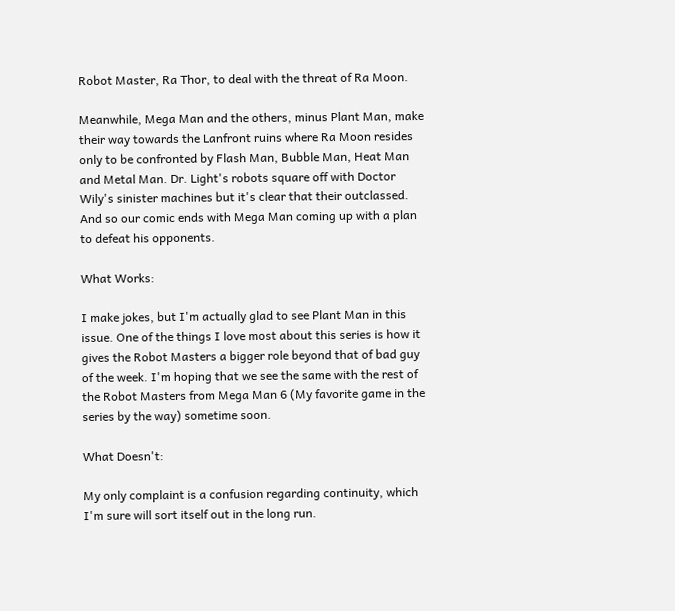Robot Master, Ra Thor, to deal with the threat of Ra Moon.

Meanwhile, Mega Man and the others, minus Plant Man, make their way towards the Lanfront ruins where Ra Moon resides only to be confronted by Flash Man, Bubble Man, Heat Man and Metal Man. Dr. Light's robots square off with Doctor Wily's sinister machines but it's clear that their outclassed. And so our comic ends with Mega Man coming up with a plan to defeat his opponents.

What Works:

I make jokes, but I'm actually glad to see Plant Man in this issue. One of the things I love most about this series is how it gives the Robot Masters a bigger role beyond that of bad guy of the week. I'm hoping that we see the same with the rest of the Robot Masters from Mega Man 6 (My favorite game in the series by the way) sometime soon.

What Doesn't:

My only complaint is a confusion regarding continuity, which I'm sure will sort itself out in the long run.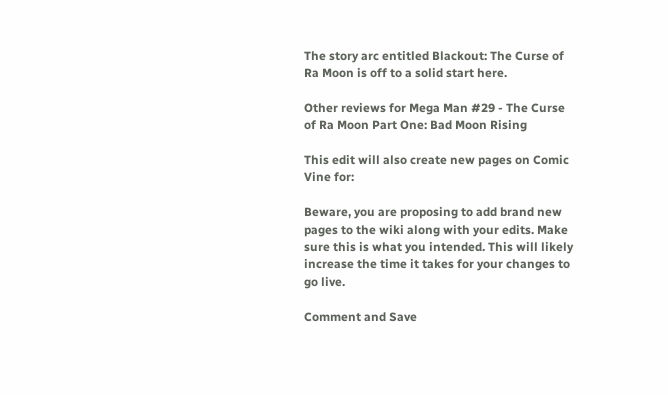The story arc entitled Blackout: The Curse of Ra Moon is off to a solid start here.

Other reviews for Mega Man #29 - The Curse of Ra Moon Part One: Bad Moon Rising

This edit will also create new pages on Comic Vine for:

Beware, you are proposing to add brand new pages to the wiki along with your edits. Make sure this is what you intended. This will likely increase the time it takes for your changes to go live.

Comment and Save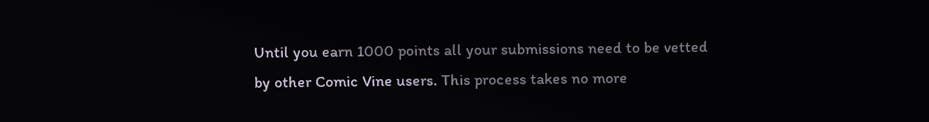Until you earn 1000 points all your submissions need to be vetted by other Comic Vine users. This process takes no more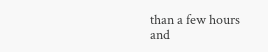than a few hours and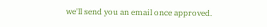we'll send you an email once approved.